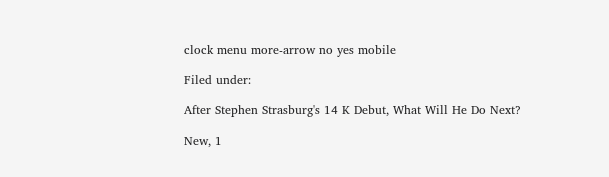clock menu more-arrow no yes mobile

Filed under:

After Stephen Strasburg's 14 K Debut, What Will He Do Next?

New, 1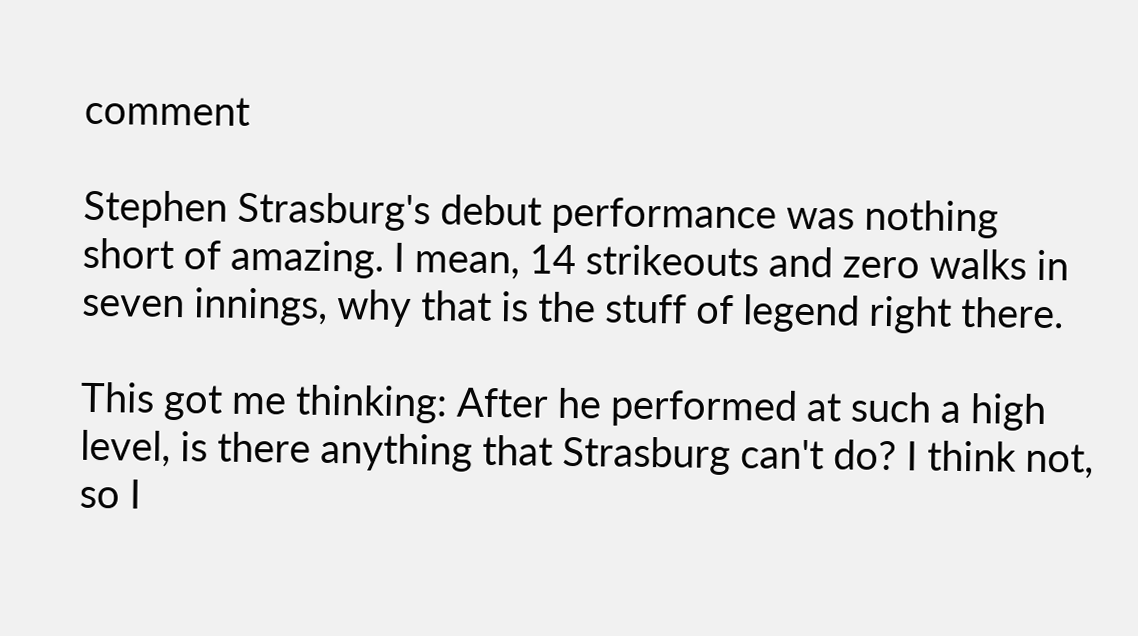comment

Stephen Strasburg's debut performance was nothing short of amazing. I mean, 14 strikeouts and zero walks in seven innings, why that is the stuff of legend right there.

This got me thinking: After he performed at such a high level, is there anything that Strasburg can't do? I think not, so I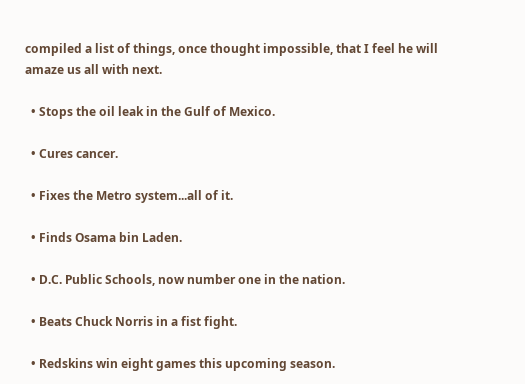compiled a list of things, once thought impossible, that I feel he will amaze us all with next.

  • Stops the oil leak in the Gulf of Mexico.

  • Cures cancer.

  • Fixes the Metro system...all of it.

  • Finds Osama bin Laden.

  • D.C. Public Schools, now number one in the nation.

  • Beats Chuck Norris in a fist fight.

  • Redskins win eight games this upcoming season.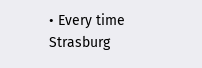• Every time Strasburg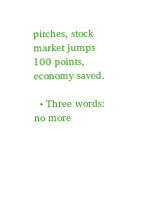pitches, stock market jumps 100 points, economy saved.

  • Three words: no more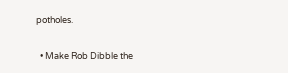potholes.

  • Make Rob Dibble the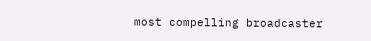most compelling broadcaster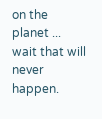on the planet ... wait that will never happen.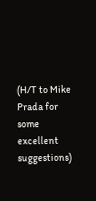(H/T to Mike Prada for some excellent suggestions)